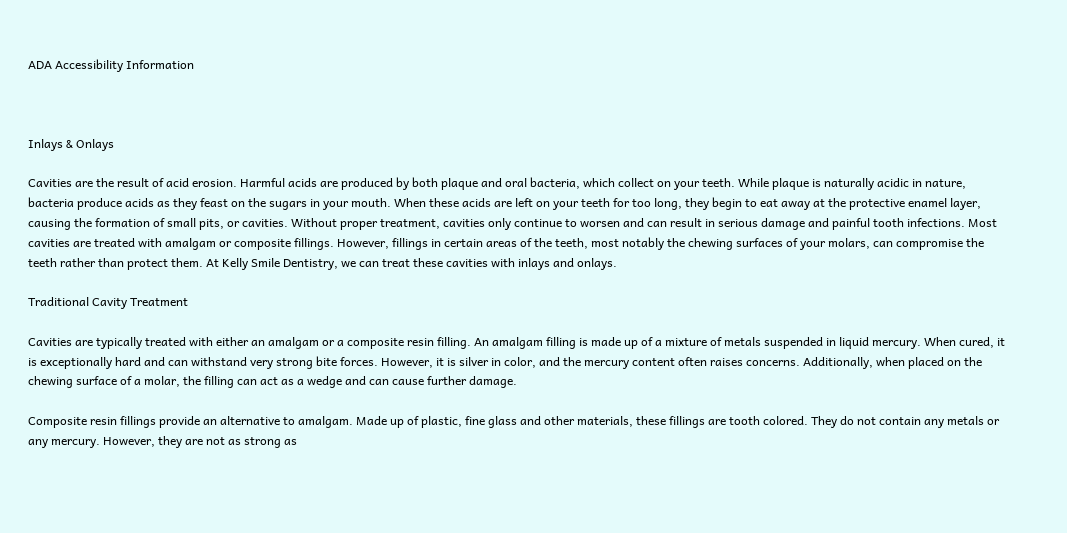ADA Accessibility Information



Inlays & Onlays

Cavities are the result of acid erosion. Harmful acids are produced by both plaque and oral bacteria, which collect on your teeth. While plaque is naturally acidic in nature, bacteria produce acids as they feast on the sugars in your mouth. When these acids are left on your teeth for too long, they begin to eat away at the protective enamel layer, causing the formation of small pits, or cavities. Without proper treatment, cavities only continue to worsen and can result in serious damage and painful tooth infections. Most cavities are treated with amalgam or composite fillings. However, fillings in certain areas of the teeth, most notably the chewing surfaces of your molars, can compromise the teeth rather than protect them. At Kelly Smile Dentistry, we can treat these cavities with inlays and onlays.

Traditional Cavity Treatment

Cavities are typically treated with either an amalgam or a composite resin filling. An amalgam filling is made up of a mixture of metals suspended in liquid mercury. When cured, it is exceptionally hard and can withstand very strong bite forces. However, it is silver in color, and the mercury content often raises concerns. Additionally, when placed on the chewing surface of a molar, the filling can act as a wedge and can cause further damage.

Composite resin fillings provide an alternative to amalgam. Made up of plastic, fine glass and other materials, these fillings are tooth colored. They do not contain any metals or any mercury. However, they are not as strong as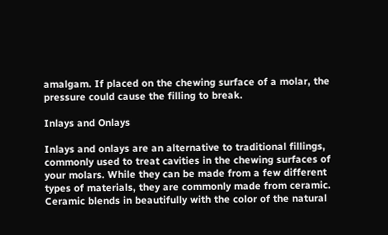amalgam. If placed on the chewing surface of a molar, the pressure could cause the filling to break.

Inlays and Onlays

Inlays and onlays are an alternative to traditional fillings, commonly used to treat cavities in the chewing surfaces of your molars. While they can be made from a few different types of materials, they are commonly made from ceramic. Ceramic blends in beautifully with the color of the natural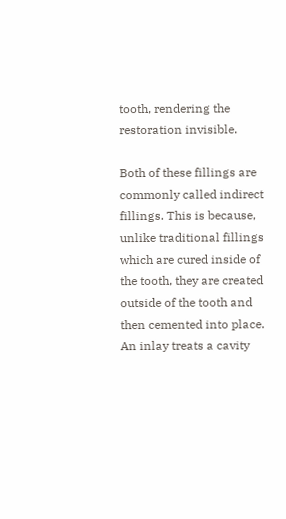tooth, rendering the restoration invisible.

Both of these fillings are commonly called indirect fillings. This is because, unlike traditional fillings which are cured inside of the tooth, they are created outside of the tooth and then cemented into place. An inlay treats a cavity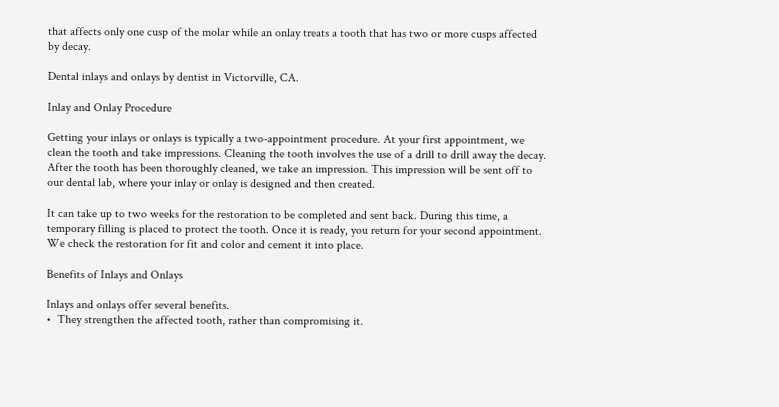that affects only one cusp of the molar while an onlay treats a tooth that has two or more cusps affected by decay.

Dental inlays and onlays by dentist in Victorville, CA.

Inlay and Onlay Procedure

Getting your inlays or onlays is typically a two-appointment procedure. At your first appointment, we clean the tooth and take impressions. Cleaning the tooth involves the use of a drill to drill away the decay. After the tooth has been thoroughly cleaned, we take an impression. This impression will be sent off to our dental lab, where your inlay or onlay is designed and then created.

It can take up to two weeks for the restoration to be completed and sent back. During this time, a temporary filling is placed to protect the tooth. Once it is ready, you return for your second appointment. We check the restoration for fit and color and cement it into place.

Benefits of Inlays and Onlays

Inlays and onlays offer several benefits.
•  They strengthen the affected tooth, rather than compromising it.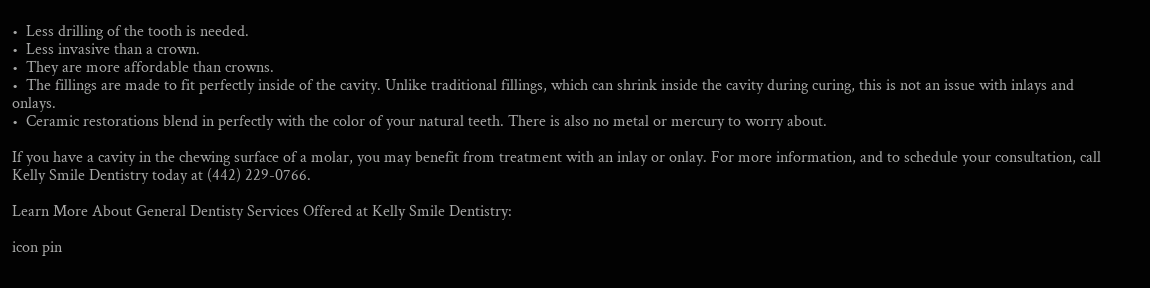•  Less drilling of the tooth is needed.
•  Less invasive than a crown.
•  They are more affordable than crowns.
•  The fillings are made to fit perfectly inside of the cavity. Unlike traditional fillings, which can shrink inside the cavity during curing, this is not an issue with inlays and onlays.
•  Ceramic restorations blend in perfectly with the color of your natural teeth. There is also no metal or mercury to worry about.

If you have a cavity in the chewing surface of a molar, you may benefit from treatment with an inlay or onlay. For more information, and to schedule your consultation, call Kelly Smile Dentistry today at (442) 229-0766.

Learn More About General Dentisty Services Offered at Kelly Smile Dentistry:

icon pin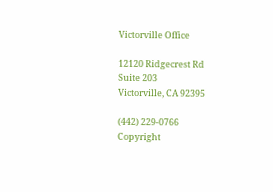Victorville Office

12120 Ridgecrest Rd
Suite 203
Victorville, CA 92395

(442) 229-0766
Copyright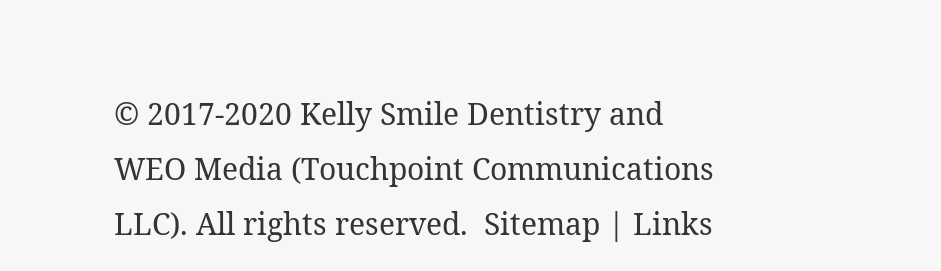© 2017-2020 Kelly Smile Dentistry and WEO Media (Touchpoint Communications LLC). All rights reserved.  Sitemap | Links